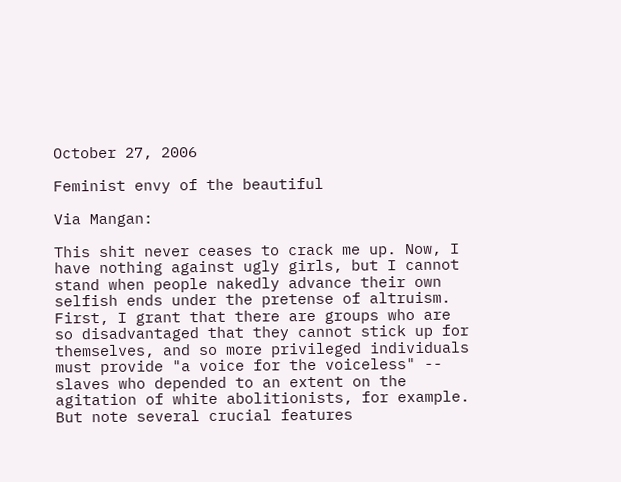October 27, 2006

Feminist envy of the beautiful

Via Mangan:

This shit never ceases to crack me up. Now, I have nothing against ugly girls, but I cannot stand when people nakedly advance their own selfish ends under the pretense of altruism. First, I grant that there are groups who are so disadvantaged that they cannot stick up for themselves, and so more privileged individuals must provide "a voice for the voiceless" -- slaves who depended to an extent on the agitation of white abolitionists, for example. But note several crucial features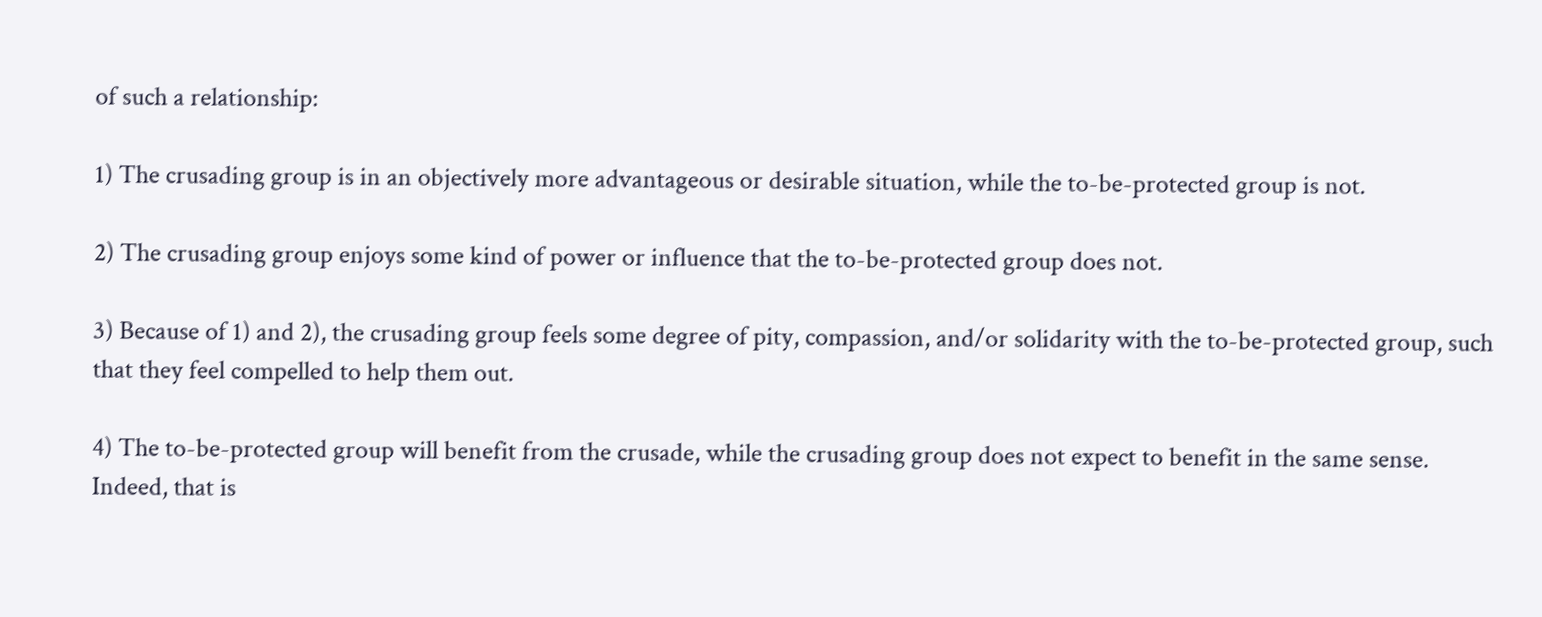of such a relationship:

1) The crusading group is in an objectively more advantageous or desirable situation, while the to-be-protected group is not.

2) The crusading group enjoys some kind of power or influence that the to-be-protected group does not.

3) Because of 1) and 2), the crusading group feels some degree of pity, compassion, and/or solidarity with the to-be-protected group, such that they feel compelled to help them out.

4) The to-be-protected group will benefit from the crusade, while the crusading group does not expect to benefit in the same sense. Indeed, that is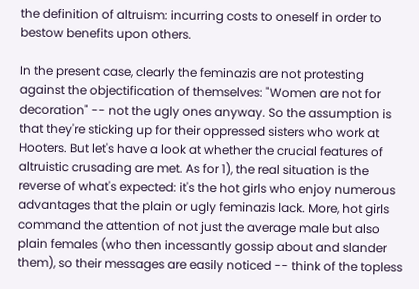the definition of altruism: incurring costs to oneself in order to bestow benefits upon others.

In the present case, clearly the feminazis are not protesting against the objectification of themselves: "Women are not for decoration" -- not the ugly ones anyway. So the assumption is that they're sticking up for their oppressed sisters who work at Hooters. But let's have a look at whether the crucial features of altruistic crusading are met. As for 1), the real situation is the reverse of what's expected: it's the hot girls who enjoy numerous advantages that the plain or ugly feminazis lack. More, hot girls command the attention of not just the average male but also plain females (who then incessantly gossip about and slander them), so their messages are easily noticed -- think of the topless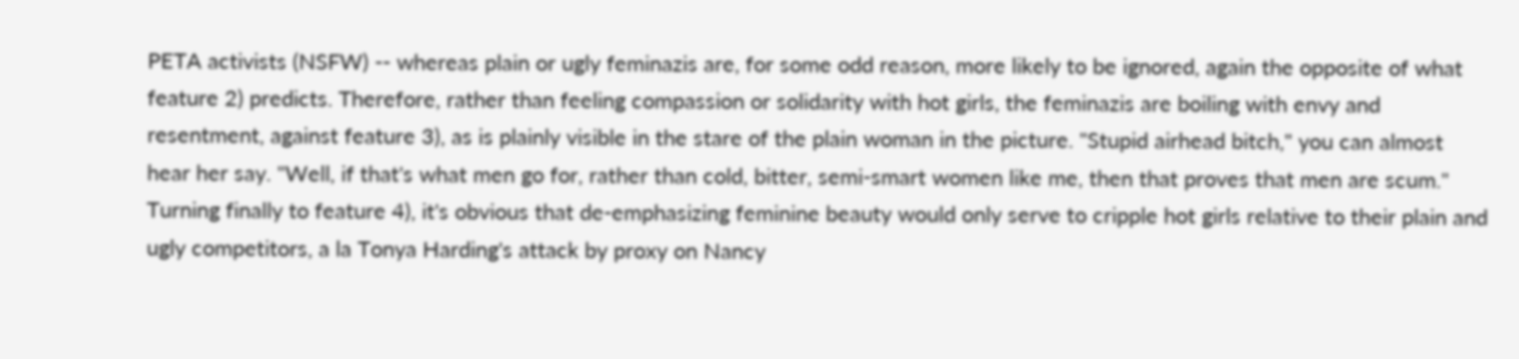PETA activists (NSFW) -- whereas plain or ugly feminazis are, for some odd reason, more likely to be ignored, again the opposite of what feature 2) predicts. Therefore, rather than feeling compassion or solidarity with hot girls, the feminazis are boiling with envy and resentment, against feature 3), as is plainly visible in the stare of the plain woman in the picture. "Stupid airhead bitch," you can almost hear her say. "Well, if that's what men go for, rather than cold, bitter, semi-smart women like me, then that proves that men are scum." Turning finally to feature 4), it's obvious that de-emphasizing feminine beauty would only serve to cripple hot girls relative to their plain and ugly competitors, a la Tonya Harding's attack by proxy on Nancy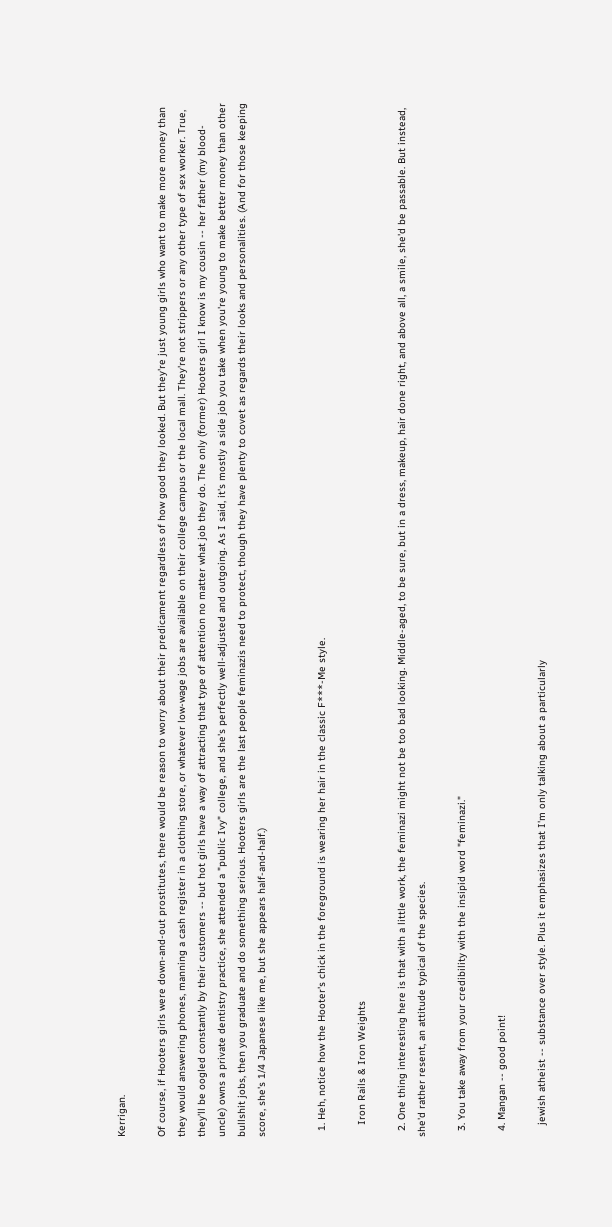Kerrigan.

Of course, if Hooters girls were down-and-out prostitutes, there would be reason to worry about their predicament regardless of how good they looked. But they're just young girls who want to make more money than they would answering phones, manning a cash register in a clothing store, or whatever low-wage jobs are available on their college campus or the local mall. They're not strippers or any other type of sex worker. True, they'll be oogled constantly by their customers -- but hot girls have a way of attracting that type of attention no matter what job they do. The only (former) Hooters girl I know is my cousin -- her father (my blood-uncle) owns a private dentistry practice, she attended a "public Ivy" college, and she's perfectly well-adjusted and outgoing. As I said, it's mostly a side job you take when you're young to make better money than other bullshit jobs, then you graduate and do something serious. Hooters girls are the last people feminazis need to protect, though they have plenty to covet as regards their looks and personalities. (And for those keeping score, she's 1/4 Japanese like me, but she appears half-and-half.)


  1. Heh, notice how the Hooter's chick in the foreground is wearing her hair in the classic F***-Me style.

    Iron Rails & Iron Weights

  2. One thing interesting here is that with a little work, the feminazi might not be too bad looking. Middle-aged, to be sure, but in a dress, makeup, hair done right, and above all, a smile, she'd be passable. But instead, she'd rather resent, an attitude typical of the species.

  3. You take away from your credibility with the insipid word "feminazi."

  4. Mangan -- good point!

    jewish atheist -- substance over style. Plus it emphasizes that I'm only talking about a particularly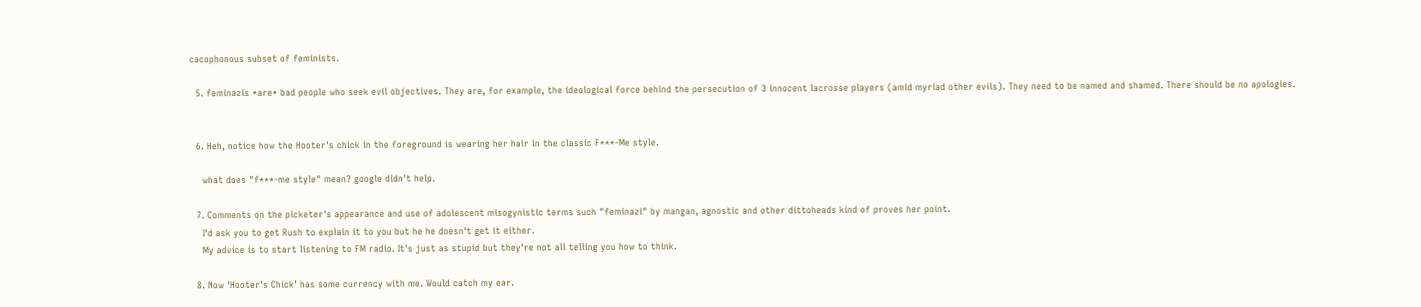cacophonous subset of feminists.

  5. feminazis *are* bad people who seek evil objectives. They are, for example, the ideological force behind the persecution of 3 innocent lacrosse players (amid myriad other evils). They need to be named and shamed. There should be no apologies.


  6. Heh, notice how the Hooter's chick in the foreground is wearing her hair in the classic F***-Me style.

    what does "f***-me style" mean? google didn't help.

  7. Comments on the picketer's appearance and use of adolescent misogynistic terms such "feminazi" by mangan, agnostic and other dittoheads kind of proves her point.
    I'd ask you to get Rush to explain it to you but he he doesn't get it either.
    My advice is to start listening to FM radio. It's just as stupid but they're not all telling you how to think.

  8. Now 'Hooter's Chick' has some currency with me. Would catch my ear.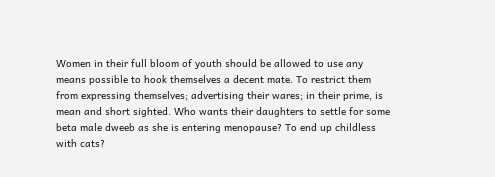Women in their full bloom of youth should be allowed to use any means possible to hook themselves a decent mate. To restrict them from expressing themselves; advertising their wares; in their prime, is mean and short sighted. Who wants their daughters to settle for some beta male dweeb as she is entering menopause? To end up childless with cats?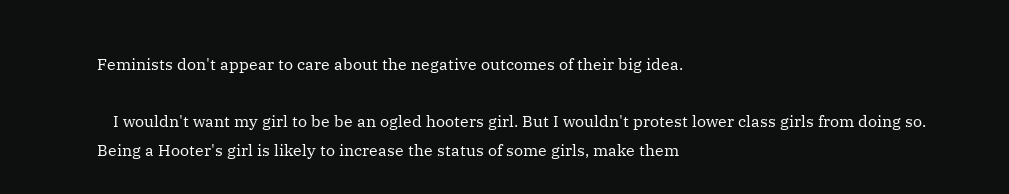Feminists don't appear to care about the negative outcomes of their big idea.

    I wouldn't want my girl to be be an ogled hooters girl. But I wouldn't protest lower class girls from doing so. Being a Hooter's girl is likely to increase the status of some girls, make them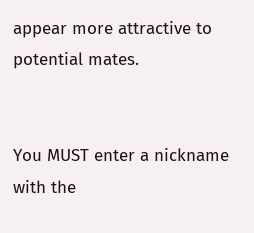appear more attractive to potential mates.


You MUST enter a nickname with the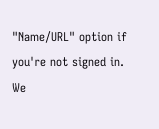"Name/URL" option if you're not signed in. We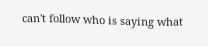can't follow who is saying what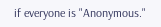if everyone is "Anonymous."